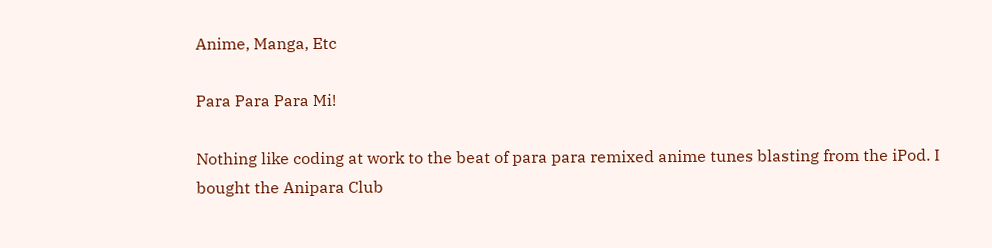Anime, Manga, Etc

Para Para Para Mi!

Nothing like coding at work to the beat of para para remixed anime tunes blasting from the iPod. I bought the Anipara Club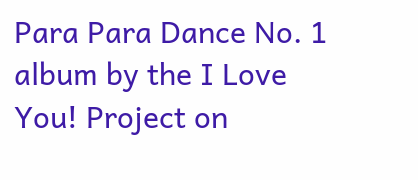Para Para Dance No. 1 album by the I Love You! Project on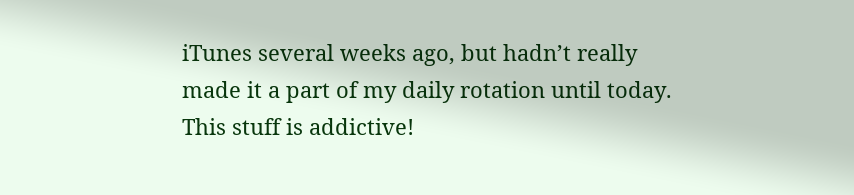iTunes several weeks ago, but hadn’t really made it a part of my daily rotation until today. This stuff is addictive!